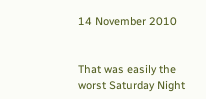14 November 2010


That was easily the worst Saturday Night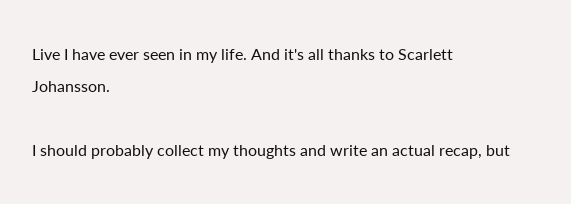Live I have ever seen in my life. And it's all thanks to Scarlett Johansson.

I should probably collect my thoughts and write an actual recap, but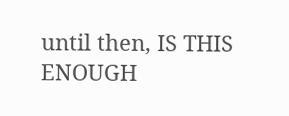until then, IS THIS ENOUGH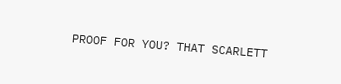PROOF FOR YOU? THAT SCARLETT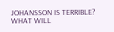JOHANSSON IS TERRIBLE? WHAT WILL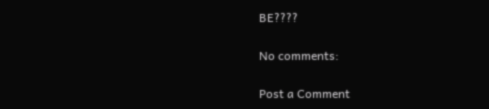BE????

No comments:

Post a Comment